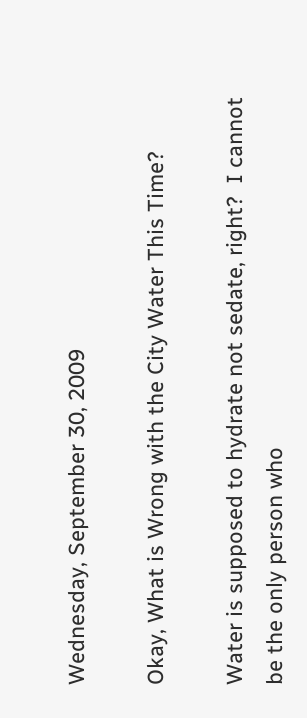Wednesday, September 30, 2009

Okay, What is Wrong with the City Water This Time?

Water is supposed to hydrate not sedate, right?  I cannot be the only person who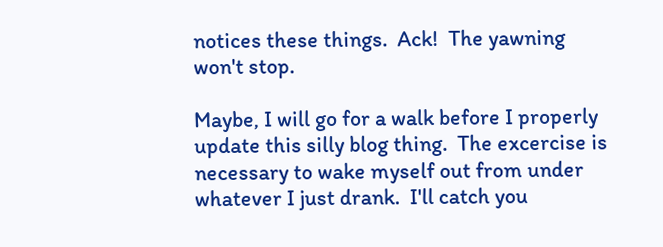notices these things.  Ack!  The yawning won't stop.

Maybe, I will go for a walk before I properly update this silly blog thing.  The excercise is necessary to wake myself out from under whatever I just drank.  I'll catch you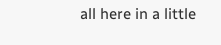all here in a little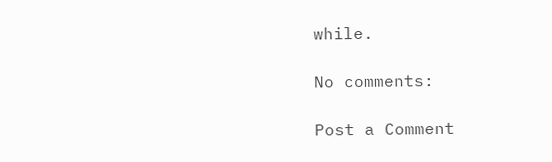while.

No comments:

Post a Comment